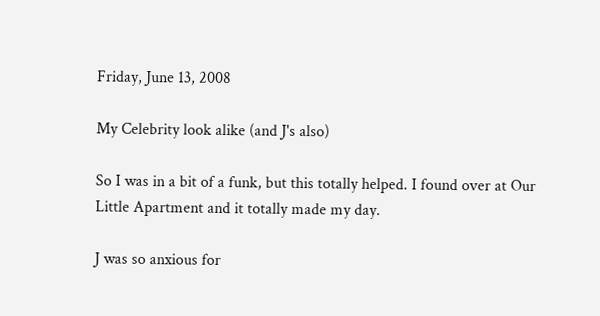Friday, June 13, 2008

My Celebrity look alike (and J's also)

So I was in a bit of a funk, but this totally helped. I found over at Our Little Apartment and it totally made my day.

J was so anxious for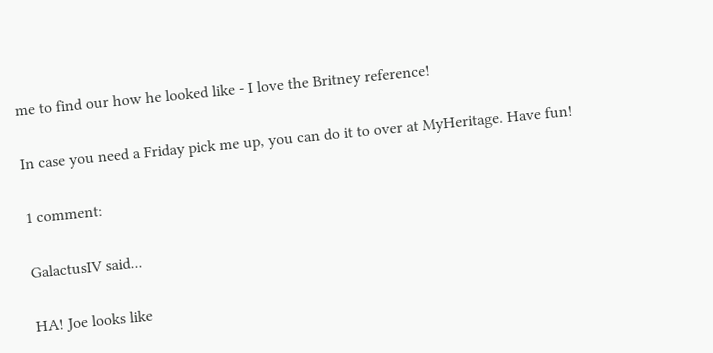me to find our how he looked like - I love the Britney reference!

In case you need a Friday pick me up, you can do it to over at MyHeritage. Have fun!

1 comment:

GalactusIV said...

HA! Joe looks like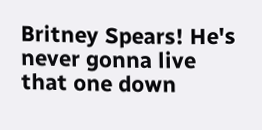Britney Spears! He's never gonna live that one down